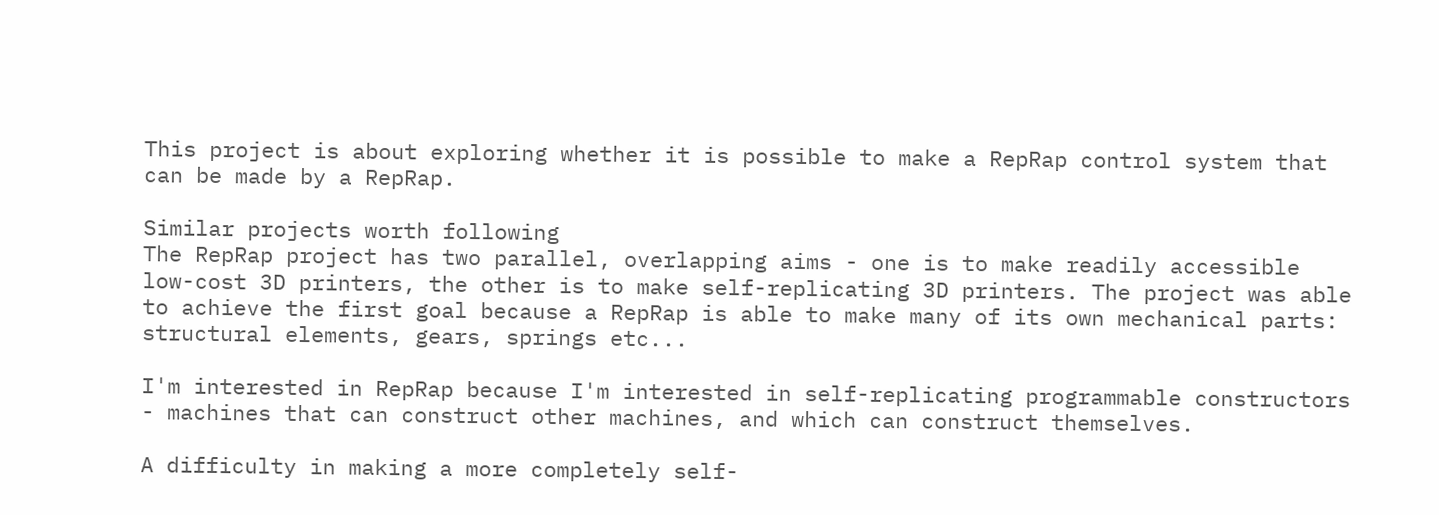This project is about exploring whether it is possible to make a RepRap control system that can be made by a RepRap.

Similar projects worth following
The RepRap project has two parallel, overlapping aims - one is to make readily accessible low-cost 3D printers, the other is to make self-replicating 3D printers. The project was able to achieve the first goal because a RepRap is able to make many of its own mechanical parts: structural elements, gears, springs etc...

I'm interested in RepRap because I'm interested in self-replicating programmable constructors - machines that can construct other machines, and which can construct themselves.

A difficulty in making a more completely self-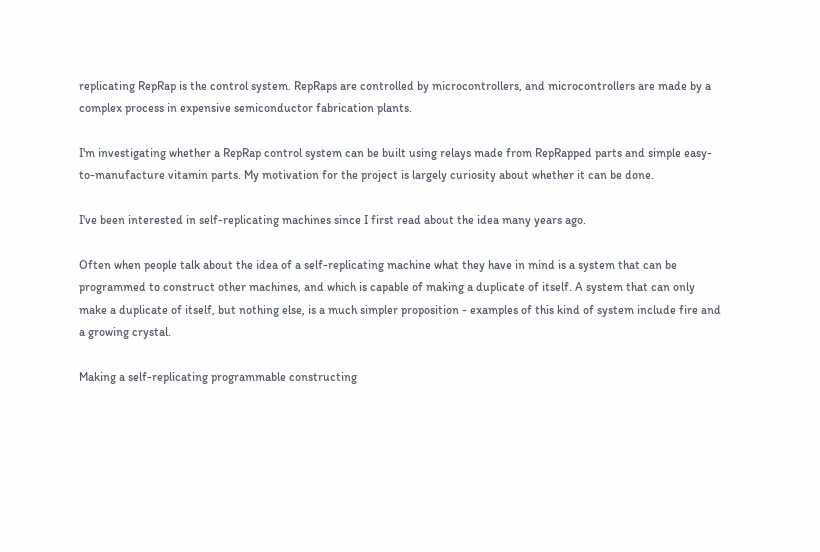replicating RepRap is the control system. RepRaps are controlled by microcontrollers, and microcontrollers are made by a complex process in expensive semiconductor fabrication plants.

I'm investigating whether a RepRap control system can be built using relays made from RepRapped parts and simple easy-to-manufacture vitamin parts. My motivation for the project is largely curiosity about whether it can be done.

I've been interested in self-replicating machines since I first read about the idea many years ago.

Often when people talk about the idea of a self-replicating machine what they have in mind is a system that can be programmed to construct other machines, and which is capable of making a duplicate of itself. A system that can only make a duplicate of itself, but nothing else, is a much simpler proposition - examples of this kind of system include fire and a growing crystal.

Making a self-replicating programmable constructing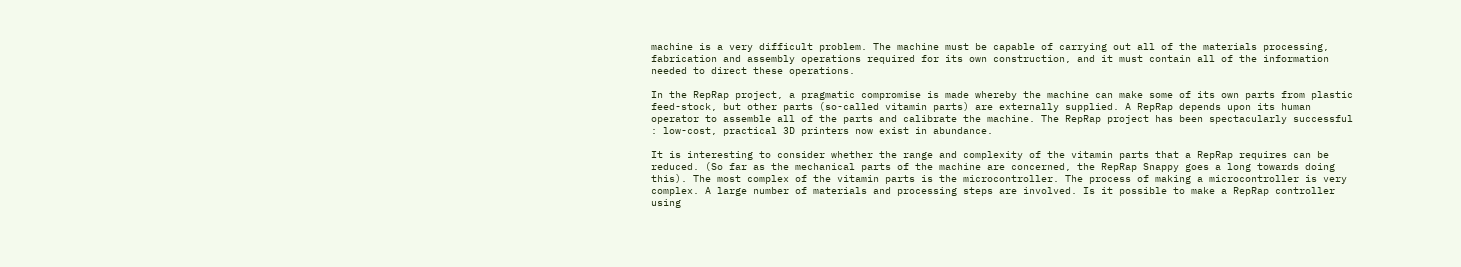machine is a very difficult problem. The machine must be capable of carrying out all of the materials processing, fabrication and assembly operations required for its own construction, and it must contain all of the information needed to direct these operations.

In the RepRap project, a pragmatic compromise is made whereby the machine can make some of its own parts from plastic feed-stock, but other parts (so-called vitamin parts) are externally supplied. A RepRap depends upon its human operator to assemble all of the parts and calibrate the machine. The RepRap project has been spectacularly successful : low-cost, practical 3D printers now exist in abundance.

It is interesting to consider whether the range and complexity of the vitamin parts that a RepRap requires can be reduced. (So far as the mechanical parts of the machine are concerned, the RepRap Snappy goes a long towards doing this). The most complex of the vitamin parts is the microcontroller. The process of making a microcontroller is very complex. A large number of materials and processing steps are involved. Is it possible to make a RepRap controller using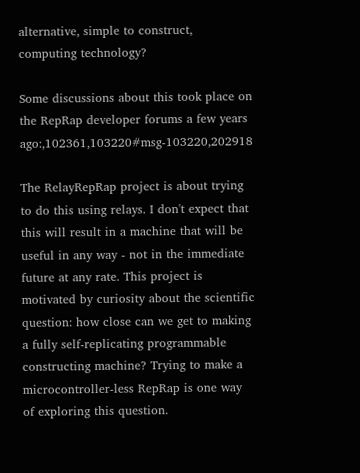alternative, simple to construct, computing technology?

Some discussions about this took place on the RepRap developer forums a few years ago:,102361,103220#msg-103220,202918

The RelayRepRap project is about trying to do this using relays. I don't expect that this will result in a machine that will be useful in any way - not in the immediate future at any rate. This project is motivated by curiosity about the scientific question: how close can we get to making a fully self-replicating programmable constructing machine? Trying to make a microcontroller-less RepRap is one way of exploring this question.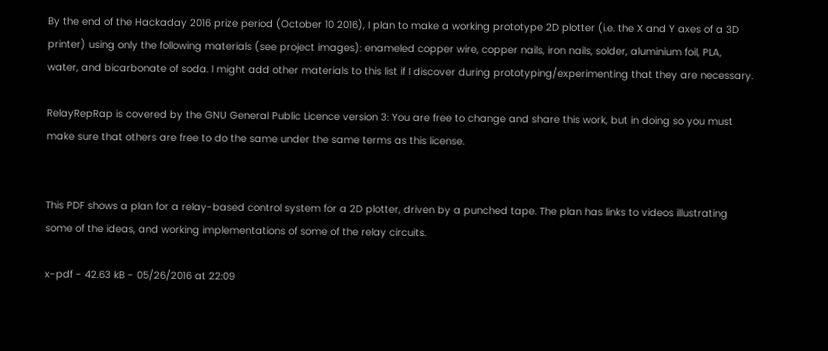By the end of the Hackaday 2016 prize period (October 10 2016), I plan to make a working prototype 2D plotter (i.e. the X and Y axes of a 3D printer) using only the following materials (see project images): enameled copper wire, copper nails, iron nails, solder, aluminium foil, PLA, water, and bicarbonate of soda. I might add other materials to this list if I discover during prototyping/experimenting that they are necessary.

RelayRepRap is covered by the GNU General Public Licence version 3: You are free to change and share this work, but in doing so you must make sure that others are free to do the same under the same terms as this license.


This PDF shows a plan for a relay-based control system for a 2D plotter, driven by a punched tape. The plan has links to videos illustrating some of the ideas, and working implementations of some of the relay circuits.

x-pdf - 42.63 kB - 05/26/2016 at 22:09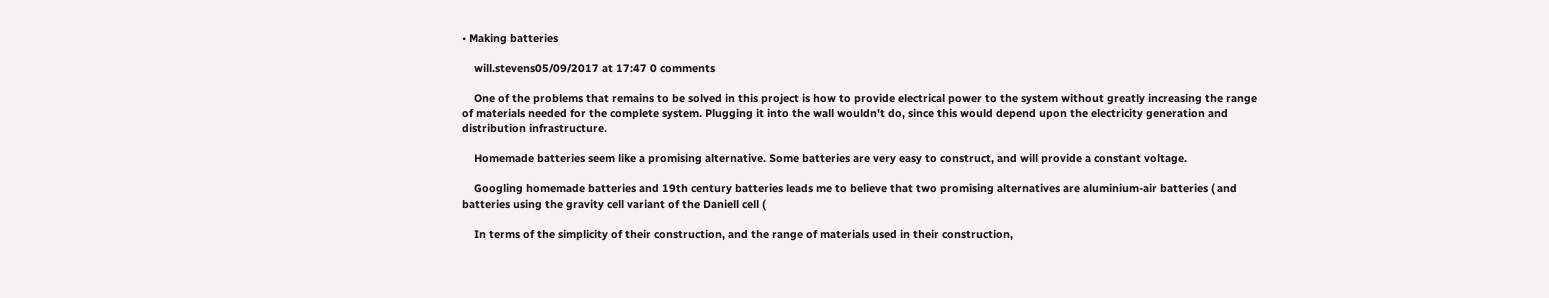• Making batteries

    will.stevens05/09/2017 at 17:47 0 comments

    One of the problems that remains to be solved in this project is how to provide electrical power to the system without greatly increasing the range of materials needed for the complete system. Plugging it into the wall wouldn't do, since this would depend upon the electricity generation and distribution infrastructure.

    Homemade batteries seem like a promising alternative. Some batteries are very easy to construct, and will provide a constant voltage.

    Googling homemade batteries and 19th century batteries leads me to believe that two promising alternatives are aluminium-air batteries ( and batteries using the gravity cell variant of the Daniell cell (

    In terms of the simplicity of their construction, and the range of materials used in their construction,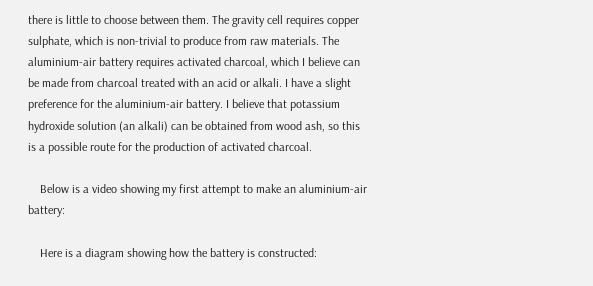there is little to choose between them. The gravity cell requires copper sulphate, which is non-trivial to produce from raw materials. The aluminium-air battery requires activated charcoal, which I believe can be made from charcoal treated with an acid or alkali. I have a slight preference for the aluminium-air battery. I believe that potassium hydroxide solution (an alkali) can be obtained from wood ash, so this is a possible route for the production of activated charcoal.

    Below is a video showing my first attempt to make an aluminium-air battery:

    Here is a diagram showing how the battery is constructed: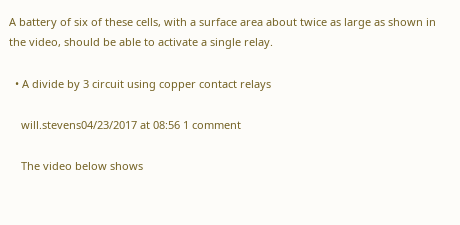A battery of six of these cells, with a surface area about twice as large as shown in the video, should be able to activate a single relay.

  • A divide by 3 circuit using copper contact relays

    will.stevens04/23/2017 at 08:56 1 comment

    The video below shows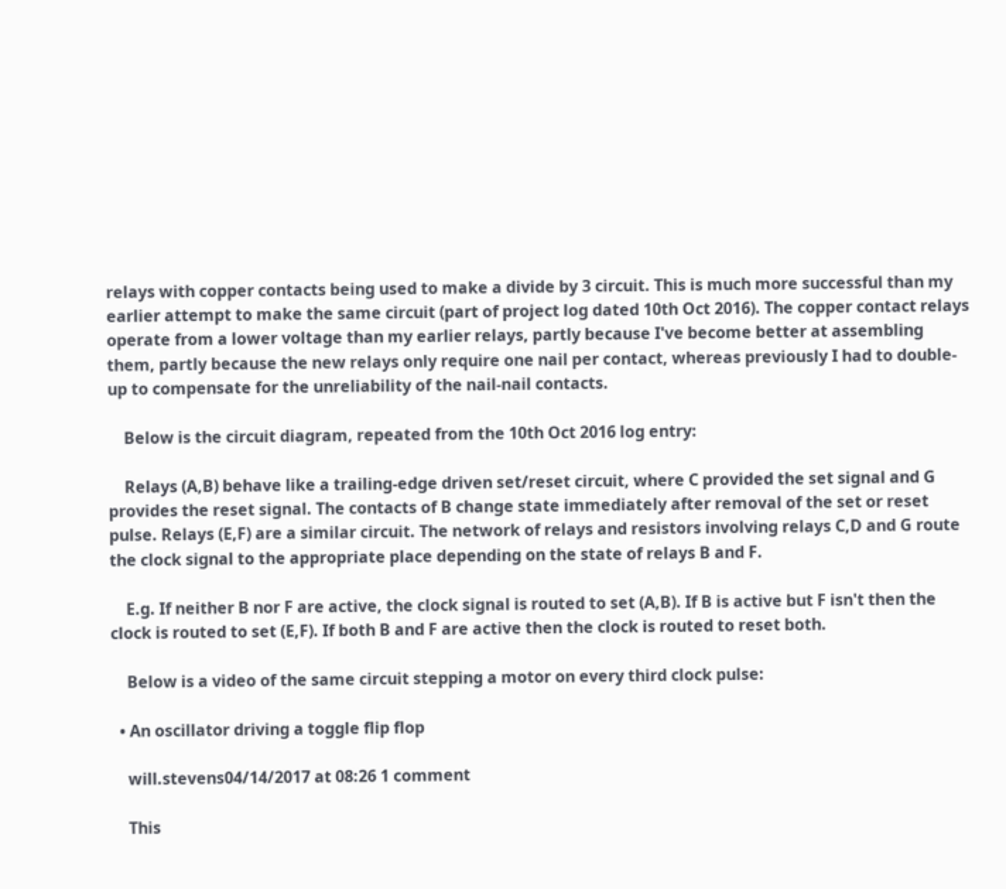relays with copper contacts being used to make a divide by 3 circuit. This is much more successful than my earlier attempt to make the same circuit (part of project log dated 10th Oct 2016). The copper contact relays operate from a lower voltage than my earlier relays, partly because I've become better at assembling them, partly because the new relays only require one nail per contact, whereas previously I had to double-up to compensate for the unreliability of the nail-nail contacts.

    Below is the circuit diagram, repeated from the 10th Oct 2016 log entry:

    Relays (A,B) behave like a trailing-edge driven set/reset circuit, where C provided the set signal and G provides the reset signal. The contacts of B change state immediately after removal of the set or reset pulse. Relays (E,F) are a similar circuit. The network of relays and resistors involving relays C,D and G route the clock signal to the appropriate place depending on the state of relays B and F.

    E.g. If neither B nor F are active, the clock signal is routed to set (A,B). If B is active but F isn't then the clock is routed to set (E,F). If both B and F are active then the clock is routed to reset both.

    Below is a video of the same circuit stepping a motor on every third clock pulse:

  • An oscillator driving a toggle flip flop

    will.stevens04/14/2017 at 08:26 1 comment

    This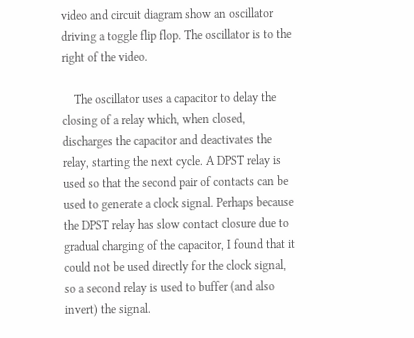video and circuit diagram show an oscillator driving a toggle flip flop. The oscillator is to the right of the video.

    The oscillator uses a capacitor to delay the closing of a relay which, when closed, discharges the capacitor and deactivates the relay, starting the next cycle. A DPST relay is used so that the second pair of contacts can be used to generate a clock signal. Perhaps because the DPST relay has slow contact closure due to gradual charging of the capacitor, I found that it could not be used directly for the clock signal, so a second relay is used to buffer (and also invert) the signal.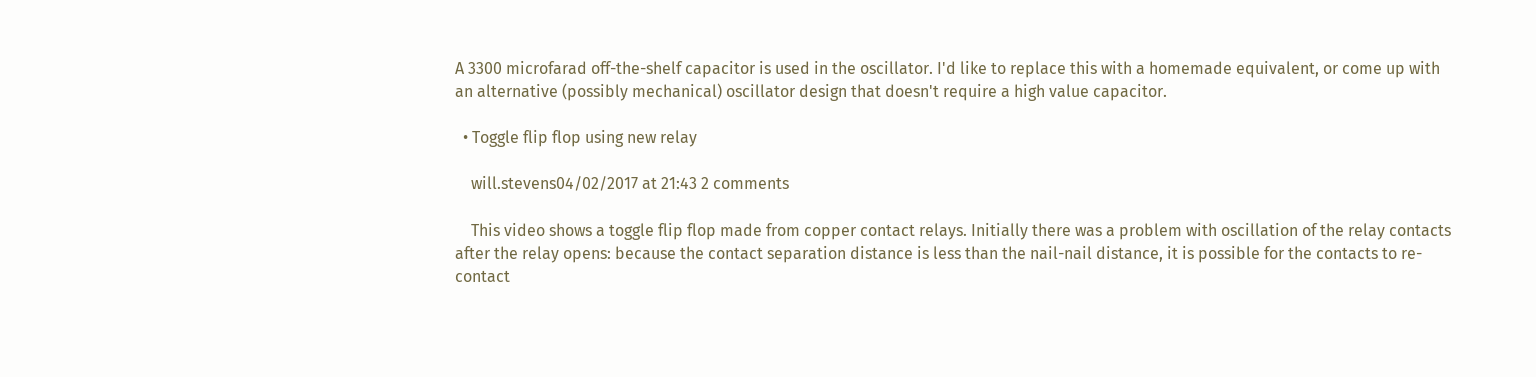A 3300 microfarad off-the-shelf capacitor is used in the oscillator. I'd like to replace this with a homemade equivalent, or come up with an alternative (possibly mechanical) oscillator design that doesn't require a high value capacitor.

  • Toggle flip flop using new relay

    will.stevens04/02/2017 at 21:43 2 comments

    This video shows a toggle flip flop made from copper contact relays. Initially there was a problem with oscillation of the relay contacts after the relay opens: because the contact separation distance is less than the nail-nail distance, it is possible for the contacts to re-contact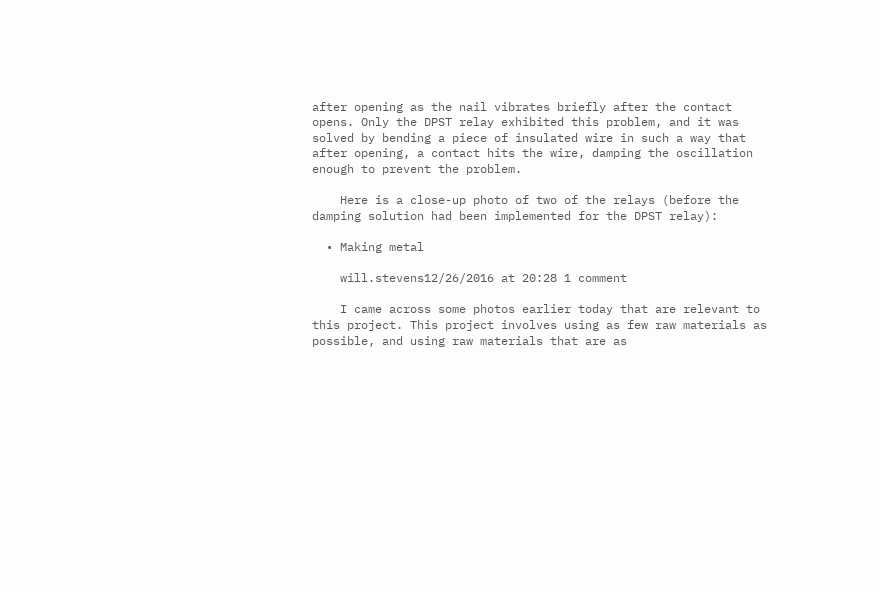after opening as the nail vibrates briefly after the contact opens. Only the DPST relay exhibited this problem, and it was solved by bending a piece of insulated wire in such a way that after opening, a contact hits the wire, damping the oscillation enough to prevent the problem.

    Here is a close-up photo of two of the relays (before the damping solution had been implemented for the DPST relay):

  • Making metal

    will.stevens12/26/2016 at 20:28 1 comment

    I came across some photos earlier today that are relevant to this project. This project involves using as few raw materials as possible, and using raw materials that are as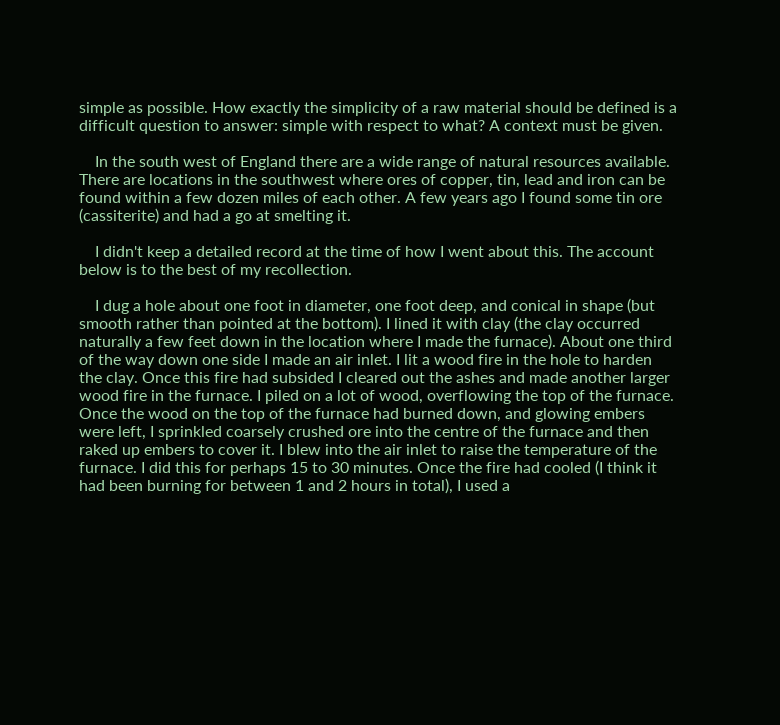simple as possible. How exactly the simplicity of a raw material should be defined is a difficult question to answer: simple with respect to what? A context must be given.

    In the south west of England there are a wide range of natural resources available. There are locations in the southwest where ores of copper, tin, lead and iron can be found within a few dozen miles of each other. A few years ago I found some tin ore (cassiterite) and had a go at smelting it.

    I didn't keep a detailed record at the time of how I went about this. The account below is to the best of my recollection.

    I dug a hole about one foot in diameter, one foot deep, and conical in shape (but smooth rather than pointed at the bottom). I lined it with clay (the clay occurred naturally a few feet down in the location where I made the furnace). About one third of the way down one side I made an air inlet. I lit a wood fire in the hole to harden the clay. Once this fire had subsided I cleared out the ashes and made another larger wood fire in the furnace. I piled on a lot of wood, overflowing the top of the furnace. Once the wood on the top of the furnace had burned down, and glowing embers were left, I sprinkled coarsely crushed ore into the centre of the furnace and then raked up embers to cover it. I blew into the air inlet to raise the temperature of the furnace. I did this for perhaps 15 to 30 minutes. Once the fire had cooled (I think it had been burning for between 1 and 2 hours in total), I used a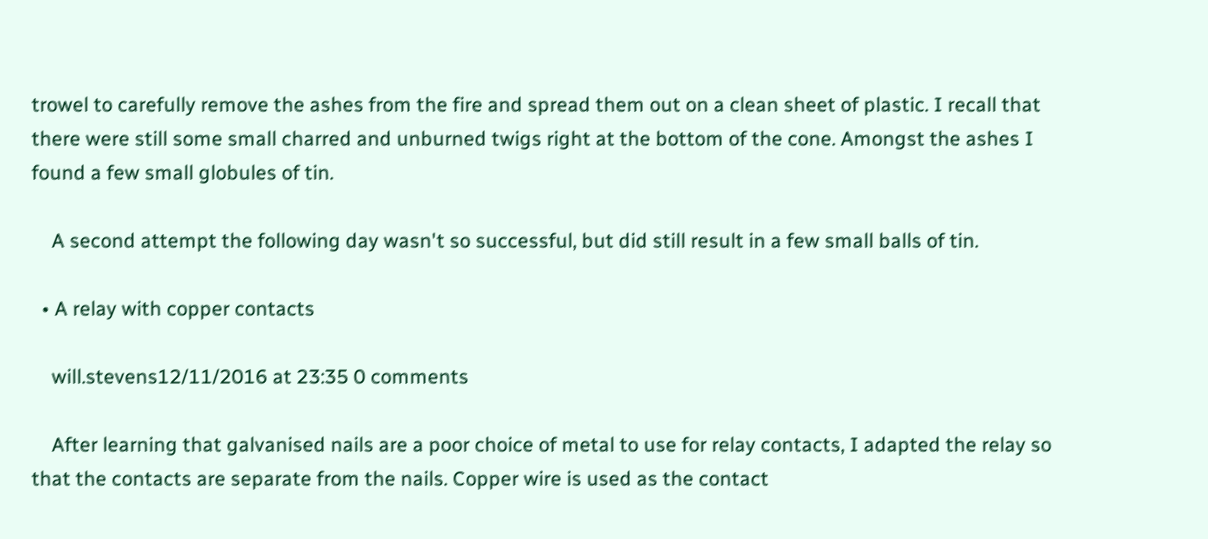trowel to carefully remove the ashes from the fire and spread them out on a clean sheet of plastic. I recall that there were still some small charred and unburned twigs right at the bottom of the cone. Amongst the ashes I found a few small globules of tin.

    A second attempt the following day wasn't so successful, but did still result in a few small balls of tin.

  • A relay with copper contacts

    will.stevens12/11/2016 at 23:35 0 comments

    After learning that galvanised nails are a poor choice of metal to use for relay contacts, I adapted the relay so that the contacts are separate from the nails. Copper wire is used as the contact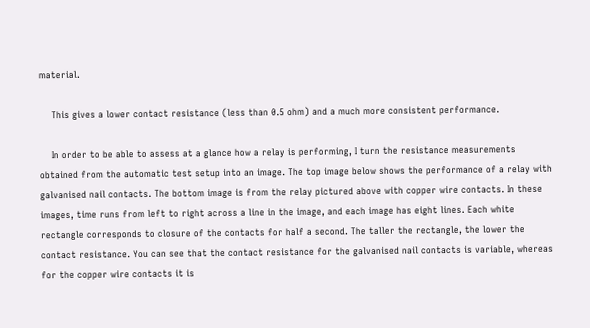material.

    This gives a lower contact resistance (less than 0.5 ohm) and a much more consistent performance.

    In order to be able to assess at a glance how a relay is performing, I turn the resistance measurements obtained from the automatic test setup into an image. The top image below shows the performance of a relay with galvanised nail contacts. The bottom image is from the relay pictured above with copper wire contacts. In these images, time runs from left to right across a line in the image, and each image has eight lines. Each white rectangle corresponds to closure of the contacts for half a second. The taller the rectangle, the lower the contact resistance. You can see that the contact resistance for the galvanised nail contacts is variable, whereas for the copper wire contacts it is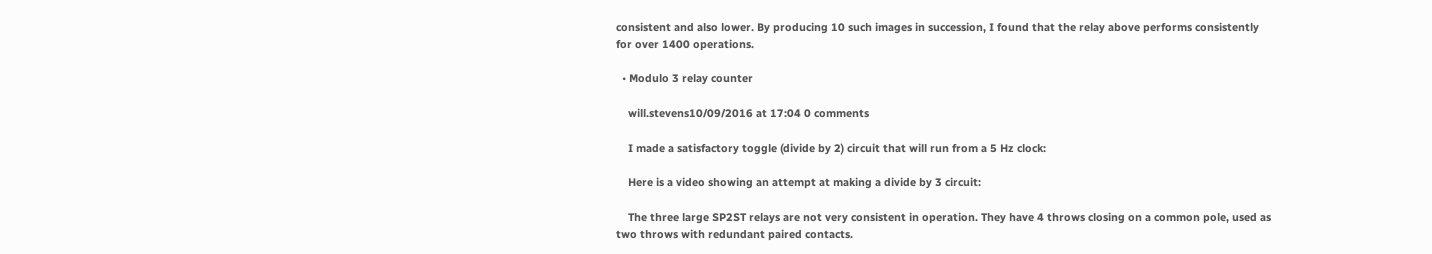consistent and also lower. By producing 10 such images in succession, I found that the relay above performs consistently for over 1400 operations.

  • Modulo 3 relay counter

    will.stevens10/09/2016 at 17:04 0 comments

    I made a satisfactory toggle (divide by 2) circuit that will run from a 5 Hz clock:

    Here is a video showing an attempt at making a divide by 3 circuit:

    The three large SP2ST relays are not very consistent in operation. They have 4 throws closing on a common pole, used as two throws with redundant paired contacts.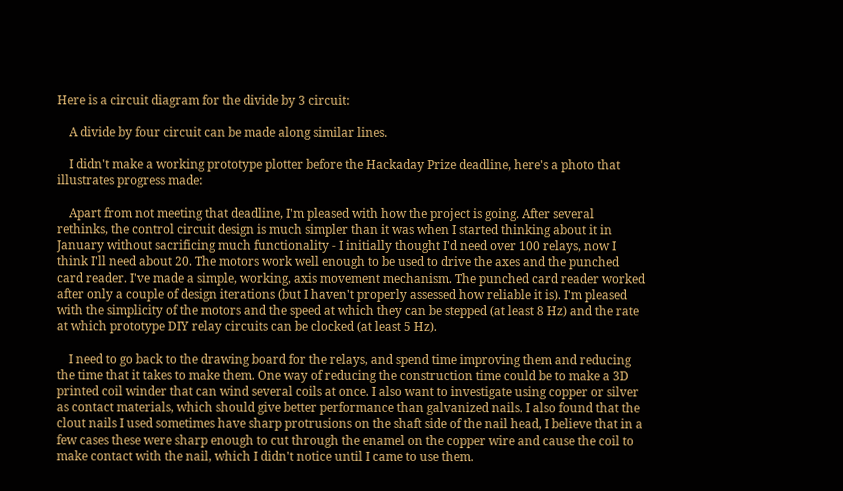Here is a circuit diagram for the divide by 3 circuit:

    A divide by four circuit can be made along similar lines.

    I didn't make a working prototype plotter before the Hackaday Prize deadline, here's a photo that illustrates progress made:

    Apart from not meeting that deadline, I'm pleased with how the project is going. After several rethinks, the control circuit design is much simpler than it was when I started thinking about it in January without sacrificing much functionality - I initially thought I'd need over 100 relays, now I think I'll need about 20. The motors work well enough to be used to drive the axes and the punched card reader. I've made a simple, working, axis movement mechanism. The punched card reader worked after only a couple of design iterations (but I haven't properly assessed how reliable it is). I'm pleased with the simplicity of the motors and the speed at which they can be stepped (at least 8 Hz) and the rate at which prototype DIY relay circuits can be clocked (at least 5 Hz).

    I need to go back to the drawing board for the relays, and spend time improving them and reducing the time that it takes to make them. One way of reducing the construction time could be to make a 3D printed coil winder that can wind several coils at once. I also want to investigate using copper or silver as contact materials, which should give better performance than galvanized nails. I also found that the clout nails I used sometimes have sharp protrusions on the shaft side of the nail head, I believe that in a few cases these were sharp enough to cut through the enamel on the copper wire and cause the coil to make contact with the nail, which I didn't notice until I came to use them.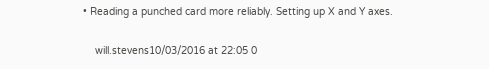• Reading a punched card more reliably. Setting up X and Y axes.

    will.stevens10/03/2016 at 22:05 0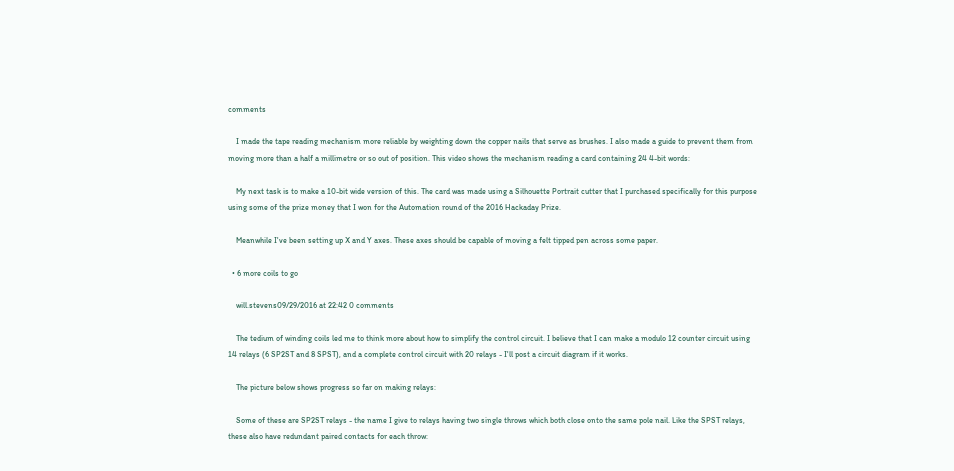comments

    I made the tape reading mechanism more reliable by weighting down the copper nails that serve as brushes. I also made a guide to prevent them from moving more than a half a millimetre or so out of position. This video shows the mechanism reading a card containing 24 4-bit words:

    My next task is to make a 10-bit wide version of this. The card was made using a Silhouette Portrait cutter that I purchased specifically for this purpose using some of the prize money that I won for the Automation round of the 2016 Hackaday Prize.

    Meanwhile I've been setting up X and Y axes. These axes should be capable of moving a felt tipped pen across some paper.

  • 6 more coils to go

    will.stevens09/29/2016 at 22:42 0 comments

    The tedium of winding coils led me to think more about how to simplify the control circuit. I believe that I can make a modulo 12 counter circuit using 14 relays (6 SP2ST and 8 SPST), and a complete control circuit with 20 relays - I'll post a circuit diagram if it works.

    The picture below shows progress so far on making relays:

    Some of these are SP2ST relays - the name I give to relays having two single throws which both close onto the same pole nail. Like the SPST relays, these also have redundant paired contacts for each throw: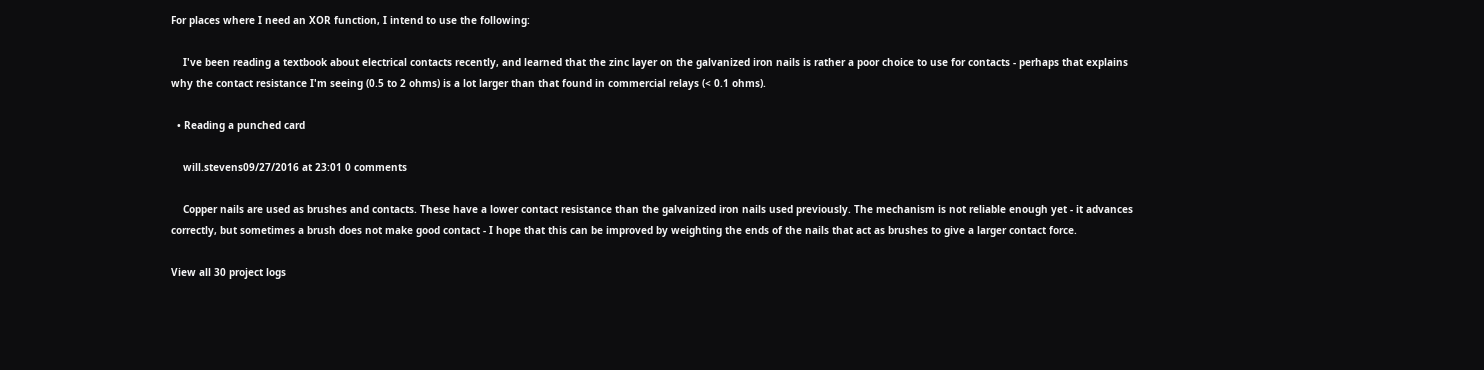For places where I need an XOR function, I intend to use the following:

    I've been reading a textbook about electrical contacts recently, and learned that the zinc layer on the galvanized iron nails is rather a poor choice to use for contacts - perhaps that explains why the contact resistance I'm seeing (0.5 to 2 ohms) is a lot larger than that found in commercial relays (< 0.1 ohms).

  • Reading a punched card

    will.stevens09/27/2016 at 23:01 0 comments

    Copper nails are used as brushes and contacts. These have a lower contact resistance than the galvanized iron nails used previously. The mechanism is not reliable enough yet - it advances correctly, but sometimes a brush does not make good contact - I hope that this can be improved by weighting the ends of the nails that act as brushes to give a larger contact force.

View all 30 project logs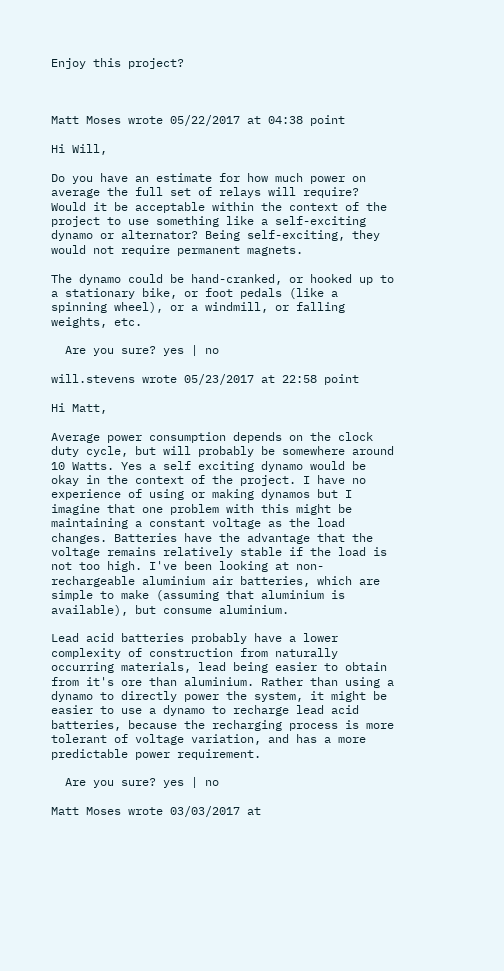Enjoy this project?



Matt Moses wrote 05/22/2017 at 04:38 point

Hi Will,

Do you have an estimate for how much power on average the full set of relays will require? Would it be acceptable within the context of the project to use something like a self-exciting dynamo or alternator? Being self-exciting, they would not require permanent magnets.

The dynamo could be hand-cranked, or hooked up to a stationary bike, or foot pedals (like a spinning wheel), or a windmill, or falling weights, etc.

  Are you sure? yes | no

will.stevens wrote 05/23/2017 at 22:58 point

Hi Matt,

Average power consumption depends on the clock duty cycle, but will probably be somewhere around 10 Watts. Yes a self exciting dynamo would be okay in the context of the project. I have no experience of using or making dynamos but I imagine that one problem with this might be maintaining a constant voltage as the load changes. Batteries have the advantage that the voltage remains relatively stable if the load is not too high. I've been looking at non-rechargeable aluminium air batteries, which are simple to make (assuming that aluminium is available), but consume aluminium.

Lead acid batteries probably have a lower complexity of construction from naturally occurring materials, lead being easier to obtain from it's ore than aluminium. Rather than using a dynamo to directly power the system, it might be easier to use a dynamo to recharge lead acid batteries, because the recharging process is more tolerant of voltage variation, and has a more predictable power requirement.

  Are you sure? yes | no

Matt Moses wrote 03/03/2017 at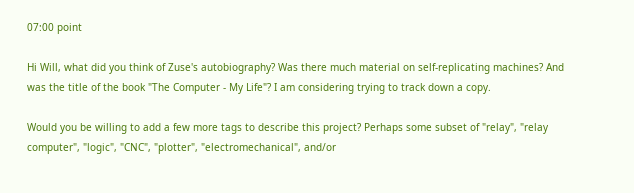07:00 point

Hi Will, what did you think of Zuse's autobiography? Was there much material on self-replicating machines? And was the title of the book "The Computer - My Life"? I am considering trying to track down a copy.

Would you be willing to add a few more tags to describe this project? Perhaps some subset of "relay", "relay computer", "logic", "CNC", "plotter", "electromechanical", and/or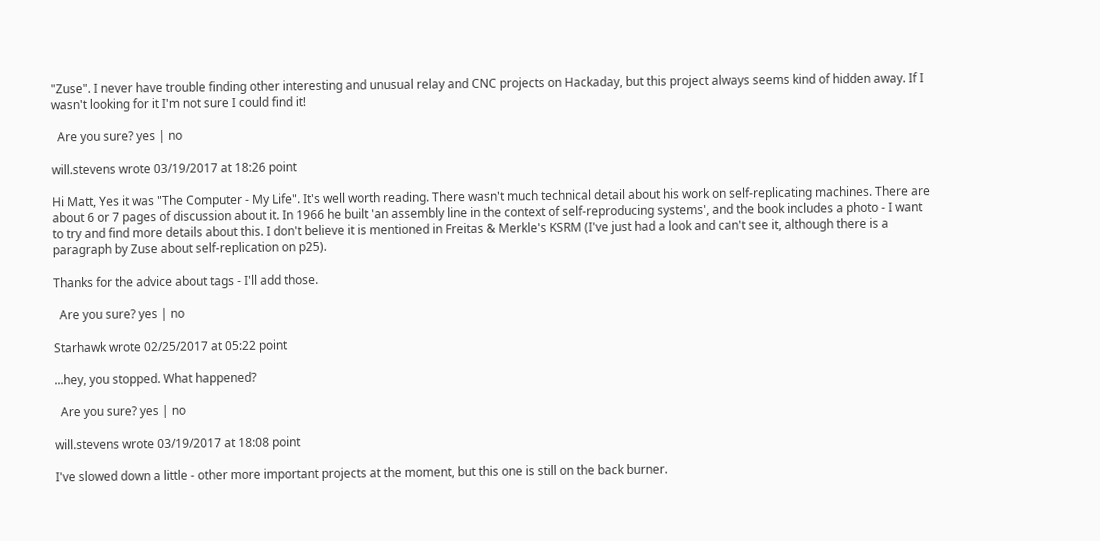"Zuse". I never have trouble finding other interesting and unusual relay and CNC projects on Hackaday, but this project always seems kind of hidden away. If I wasn't looking for it I'm not sure I could find it!

  Are you sure? yes | no

will.stevens wrote 03/19/2017 at 18:26 point

Hi Matt, Yes it was "The Computer - My Life". It's well worth reading. There wasn't much technical detail about his work on self-replicating machines. There are about 6 or 7 pages of discussion about it. In 1966 he built 'an assembly line in the context of self-reproducing systems', and the book includes a photo - I want to try and find more details about this. I don't believe it is mentioned in Freitas & Merkle's KSRM (I've just had a look and can't see it, although there is a paragraph by Zuse about self-replication on p25).

Thanks for the advice about tags - I'll add those.

  Are you sure? yes | no

Starhawk wrote 02/25/2017 at 05:22 point

...hey, you stopped. What happened?

  Are you sure? yes | no

will.stevens wrote 03/19/2017 at 18:08 point

I've slowed down a little - other more important projects at the moment, but this one is still on the back burner.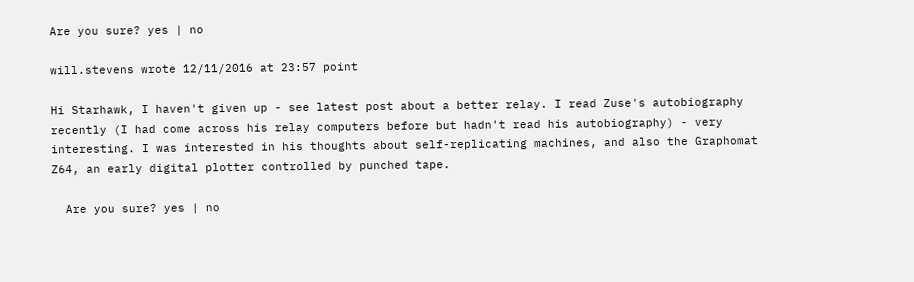Are you sure? yes | no

will.stevens wrote 12/11/2016 at 23:57 point

Hi Starhawk, I haven't given up - see latest post about a better relay. I read Zuse's autobiography recently (I had come across his relay computers before but hadn't read his autobiography) - very interesting. I was interested in his thoughts about self-replicating machines, and also the Graphomat Z64, an early digital plotter controlled by punched tape.

  Are you sure? yes | no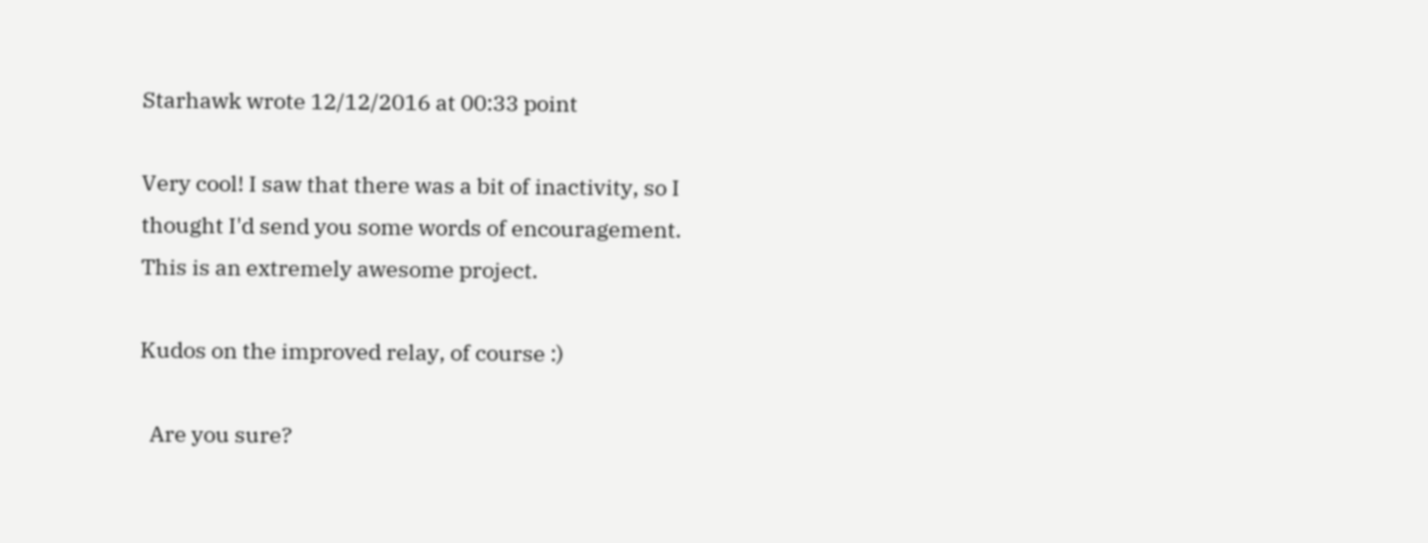Starhawk wrote 12/12/2016 at 00:33 point

Very cool! I saw that there was a bit of inactivity, so I thought I'd send you some words of encouragement. This is an extremely awesome project.

Kudos on the improved relay, of course :)

  Are you sure?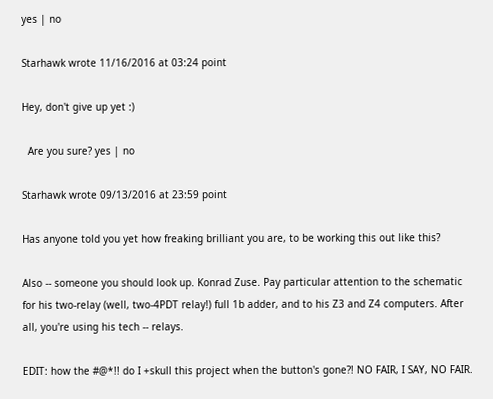yes | no

Starhawk wrote 11/16/2016 at 03:24 point

Hey, don't give up yet :)

  Are you sure? yes | no

Starhawk wrote 09/13/2016 at 23:59 point

Has anyone told you yet how freaking brilliant you are, to be working this out like this?

Also -- someone you should look up. Konrad Zuse. Pay particular attention to the schematic for his two-relay (well, two-4PDT relay!) full 1b adder, and to his Z3 and Z4 computers. After all, you're using his tech -- relays.

EDIT: how the #@*!! do I +skull this project when the button's gone?! NO FAIR, I SAY, NO FAIR.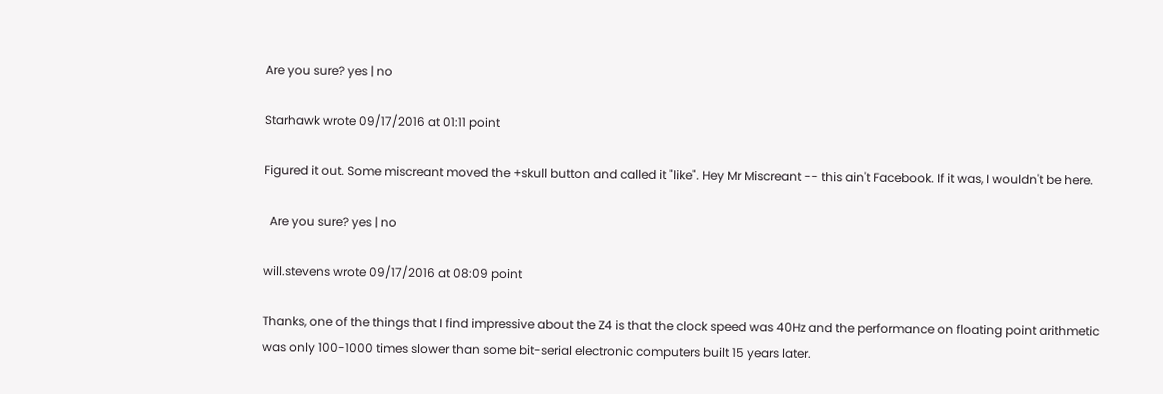Are you sure? yes | no

Starhawk wrote 09/17/2016 at 01:11 point

Figured it out. Some miscreant moved the +skull button and called it "like". Hey Mr Miscreant -- this ain't Facebook. If it was, I wouldn't be here.

  Are you sure? yes | no

will.stevens wrote 09/17/2016 at 08:09 point

Thanks, one of the things that I find impressive about the Z4 is that the clock speed was 40Hz and the performance on floating point arithmetic was only 100-1000 times slower than some bit-serial electronic computers built 15 years later.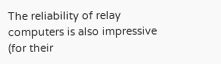The reliability of relay computers is also impressive (for their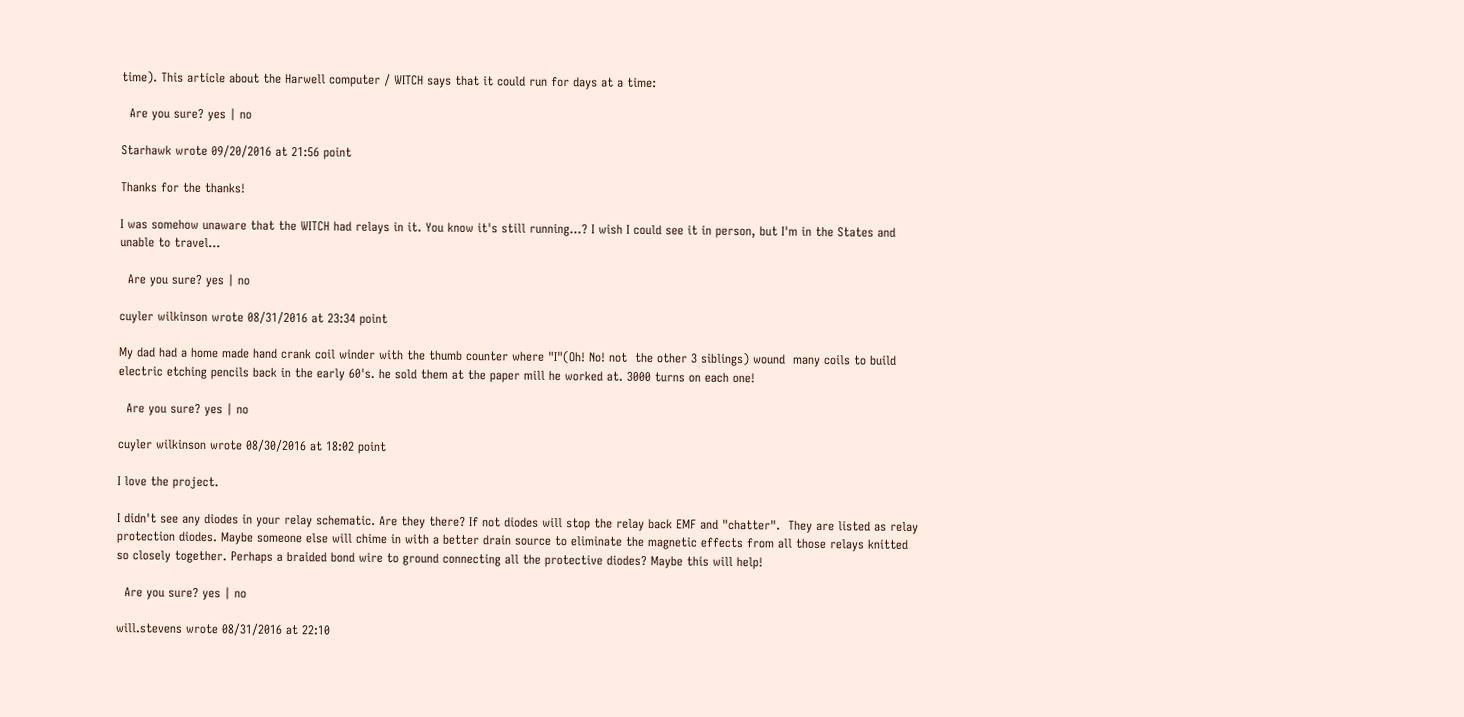time). This article about the Harwell computer / WITCH says that it could run for days at a time:

  Are you sure? yes | no

Starhawk wrote 09/20/2016 at 21:56 point

Thanks for the thanks!

I was somehow unaware that the WITCH had relays in it. You know it's still running...? I wish I could see it in person, but I'm in the States and unable to travel...

  Are you sure? yes | no

cuyler wilkinson wrote 08/31/2016 at 23:34 point

My dad had a home made hand crank coil winder with the thumb counter where "I"(Oh! No! not  the other 3 siblings) wound  many coils to build electric etching pencils back in the early 60's. he sold them at the paper mill he worked at. 3000 turns on each one!

  Are you sure? yes | no

cuyler wilkinson wrote 08/30/2016 at 18:02 point

I love the project.

I didn't see any diodes in your relay schematic. Are they there? If not diodes will stop the relay back EMF and "chatter".  They are listed as relay protection diodes. Maybe someone else will chime in with a better drain source to eliminate the magnetic effects from all those relays knitted so closely together. Perhaps a braided bond wire to ground connecting all the protective diodes? Maybe this will help!

  Are you sure? yes | no

will.stevens wrote 08/31/2016 at 22:10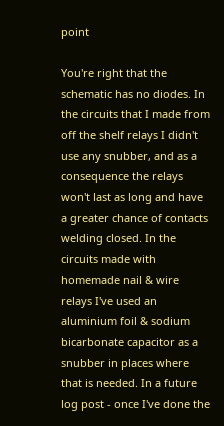point

You're right that the schematic has no diodes. In the circuits that I made from off the shelf relays I didn't use any snubber, and as a consequence the relays won't last as long and have a greater chance of contacts welding closed. In the circuits made with homemade nail & wire relays I've used an aluminium foil & sodium bicarbonate capacitor as a snubber in places where that is needed. In a future log post - once I've done the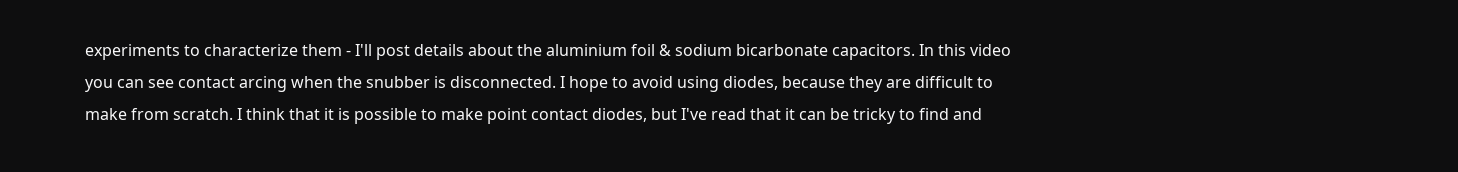experiments to characterize them - I'll post details about the aluminium foil & sodium bicarbonate capacitors. In this video you can see contact arcing when the snubber is disconnected. I hope to avoid using diodes, because they are difficult to make from scratch. I think that it is possible to make point contact diodes, but I've read that it can be tricky to find and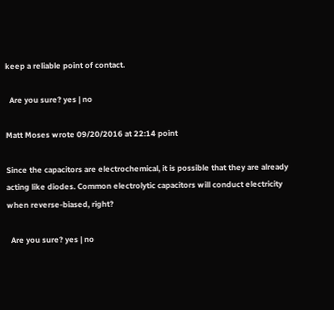keep a reliable point of contact.

  Are you sure? yes | no

Matt Moses wrote 09/20/2016 at 22:14 point

Since the capacitors are electrochemical, it is possible that they are already acting like diodes. Common electrolytic capacitors will conduct electricity when reverse-biased, right?

  Are you sure? yes | no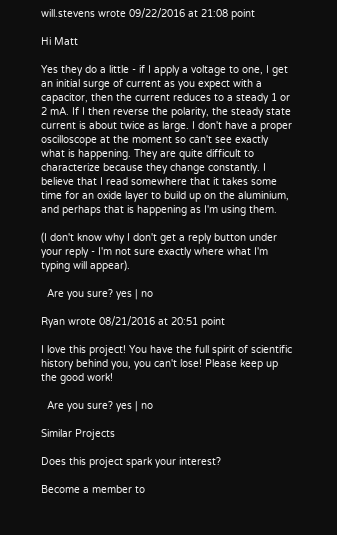will.stevens wrote 09/22/2016 at 21:08 point

Hi Matt

Yes they do a little - if I apply a voltage to one, I get an initial surge of current as you expect with a capacitor, then the current reduces to a steady 1 or 2 mA. If I then reverse the polarity, the steady state current is about twice as large. I don't have a proper oscilloscope at the moment so can't see exactly what is happening. They are quite difficult to characterize because they change constantly. I believe that I read somewhere that it takes some time for an oxide layer to build up on the aluminium, and perhaps that is happening as I'm using them.

(I don't know why I don't get a reply button under your reply - I'm not sure exactly where what I'm typing will appear).

  Are you sure? yes | no

Ryan wrote 08/21/2016 at 20:51 point

I love this project! You have the full spirit of scientific history behind you, you can't lose! Please keep up the good work!

  Are you sure? yes | no

Similar Projects

Does this project spark your interest?

Become a member to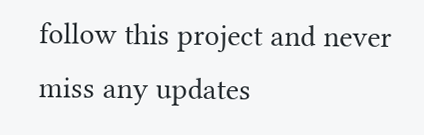follow this project and never miss any updates